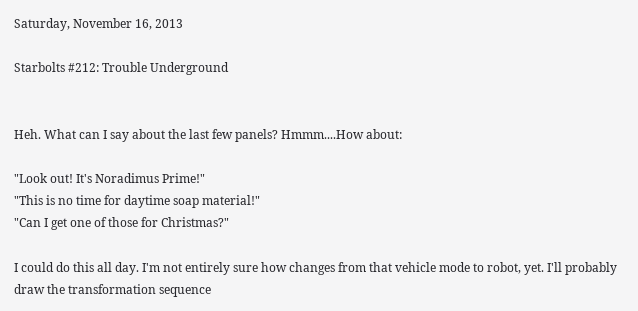Saturday, November 16, 2013

Starbolts #212: Trouble Underground


Heh. What can I say about the last few panels? Hmmm....How about:

"Look out! It's Noradimus Prime!"
"This is no time for daytime soap material!"
"Can I get one of those for Christmas?"

I could do this all day. I'm not entirely sure how changes from that vehicle mode to robot, yet. I'll probably draw the transformation sequence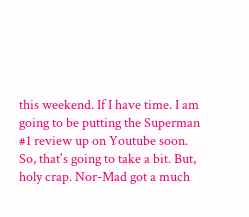this weekend. If I have time. I am going to be putting the Superman #1 review up on Youtube soon. So, that's going to take a bit. But, holy crap. Nor-Mad got a much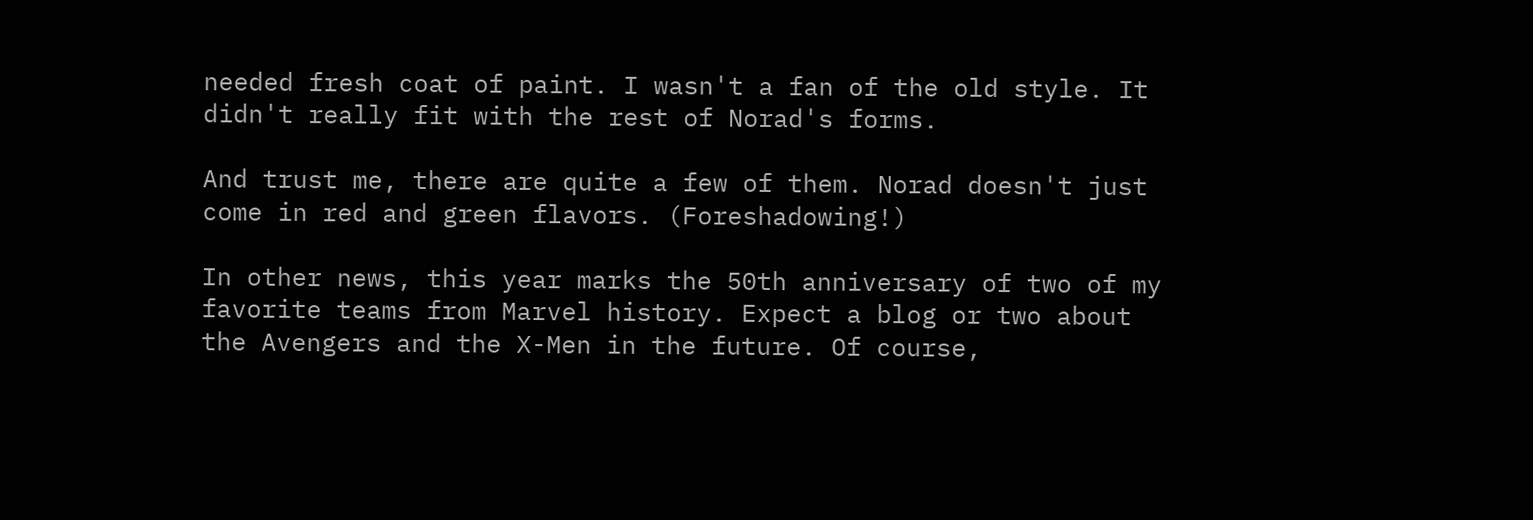needed fresh coat of paint. I wasn't a fan of the old style. It didn't really fit with the rest of Norad's forms.

And trust me, there are quite a few of them. Norad doesn't just come in red and green flavors. (Foreshadowing!)

In other news, this year marks the 50th anniversary of two of my favorite teams from Marvel history. Expect a blog or two about the Avengers and the X-Men in the future. Of course,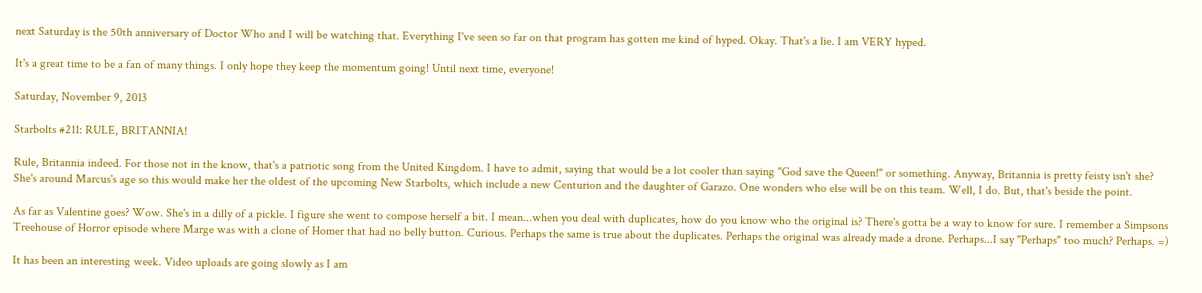next Saturday is the 50th anniversary of Doctor Who and I will be watching that. Everything I've seen so far on that program has gotten me kind of hyped. Okay. That's a lie. I am VERY hyped.

It's a great time to be a fan of many things. I only hope they keep the momentum going! Until next time, everyone!

Saturday, November 9, 2013

Starbolts #211: RULE, BRITANNIA!

Rule, Britannia indeed. For those not in the know, that's a patriotic song from the United Kingdom. I have to admit, saying that would be a lot cooler than saying "God save the Queen!" or something. Anyway, Britannia is pretty feisty isn't she? She's around Marcus's age so this would make her the oldest of the upcoming New Starbolts, which include a new Centurion and the daughter of Garazo. One wonders who else will be on this team. Well, I do. But, that's beside the point.

As far as Valentine goes? Wow. She's in a dilly of a pickle. I figure she went to compose herself a bit. I mean...when you deal with duplicates, how do you know who the original is? There's gotta be a way to know for sure. I remember a Simpsons Treehouse of Horror episode where Marge was with a clone of Homer that had no belly button. Curious. Perhaps the same is true about the duplicates. Perhaps the original was already made a drone. Perhaps...I say "Perhaps" too much? Perhaps. =)

It has been an interesting week. Video uploads are going slowly as I am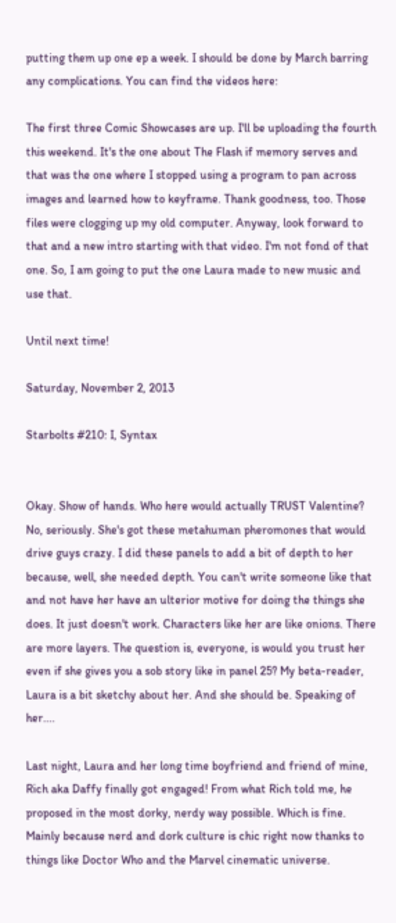putting them up one ep a week. I should be done by March barring any complications. You can find the videos here:

The first three Comic Showcases are up. I'll be uploading the fourth this weekend. It's the one about The Flash if memory serves and that was the one where I stopped using a program to pan across images and learned how to keyframe. Thank goodness, too. Those files were clogging up my old computer. Anyway, look forward to that and a new intro starting with that video. I'm not fond of that one. So, I am going to put the one Laura made to new music and use that.

Until next time!

Saturday, November 2, 2013

Starbolts #210: I, Syntax


Okay. Show of hands. Who here would actually TRUST Valentine? No, seriously. She's got these metahuman pheromones that would drive guys crazy. I did these panels to add a bit of depth to her because, well, she needed depth. You can't write someone like that and not have her have an ulterior motive for doing the things she does. It just doesn't work. Characters like her are like onions. There are more layers. The question is, everyone, is would you trust her even if she gives you a sob story like in panel 25? My beta-reader, Laura is a bit sketchy about her. And she should be. Speaking of her....

Last night, Laura and her long time boyfriend and friend of mine, Rich aka Daffy finally got engaged! From what Rich told me, he proposed in the most dorky, nerdy way possible. Which is fine. Mainly because nerd and dork culture is chic right now thanks to things like Doctor Who and the Marvel cinematic universe.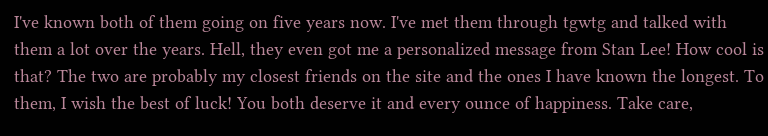I've known both of them going on five years now. I've met them through tgwtg and talked with them a lot over the years. Hell, they even got me a personalized message from Stan Lee! How cool is that? The two are probably my closest friends on the site and the ones I have known the longest. To them, I wish the best of luck! You both deserve it and every ounce of happiness. Take care,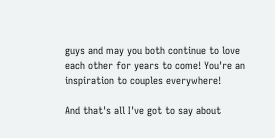guys and may you both continue to love each other for years to come! You're an inspiration to couples everywhere!

And that's all I've got to say about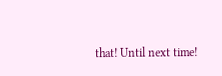that! Until next time!